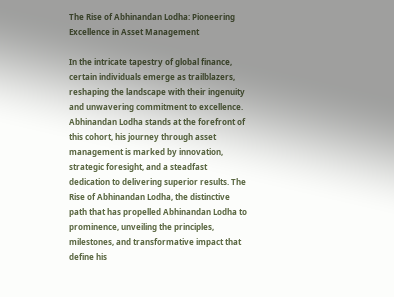The Rise of Abhinandan Lodha: Pioneering Excellence in Asset Management

In the intricate tapestry of global finance, certain individuals emerge as trailblazers, reshaping the landscape with their ingenuity and unwavering commitment to excellence. Abhinandan Lodha stands at the forefront of this cohort, his journey through asset management is marked by innovation, strategic foresight, and a steadfast dedication to delivering superior results. The Rise of Abhinandan Lodha, the distinctive path that has propelled Abhinandan Lodha to prominence, unveiling the principles, milestones, and transformative impact that define his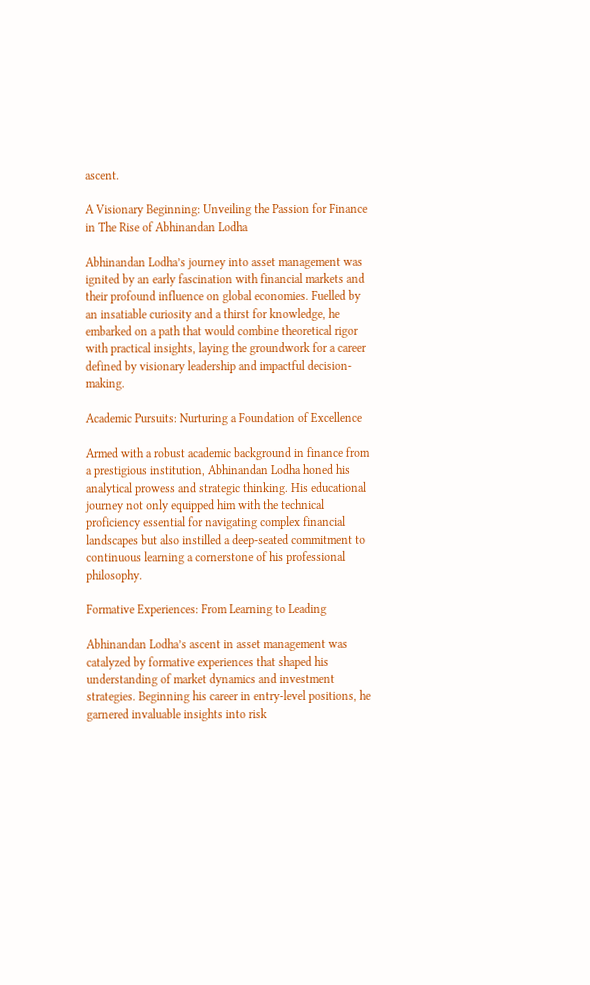ascent.

A Visionary Beginning: Unveiling the Passion for Finance in The Rise of Abhinandan Lodha

Abhinandan Lodha’s journey into asset management was ignited by an early fascination with financial markets and their profound influence on global economies. Fuelled by an insatiable curiosity and a thirst for knowledge, he embarked on a path that would combine theoretical rigor with practical insights, laying the groundwork for a career defined by visionary leadership and impactful decision-making.

Academic Pursuits: Nurturing a Foundation of Excellence

Armed with a robust academic background in finance from a prestigious institution, Abhinandan Lodha honed his analytical prowess and strategic thinking. His educational journey not only equipped him with the technical proficiency essential for navigating complex financial landscapes but also instilled a deep-seated commitment to continuous learning a cornerstone of his professional philosophy.

Formative Experiences: From Learning to Leading

Abhinandan Lodha’s ascent in asset management was catalyzed by formative experiences that shaped his understanding of market dynamics and investment strategies. Beginning his career in entry-level positions, he garnered invaluable insights into risk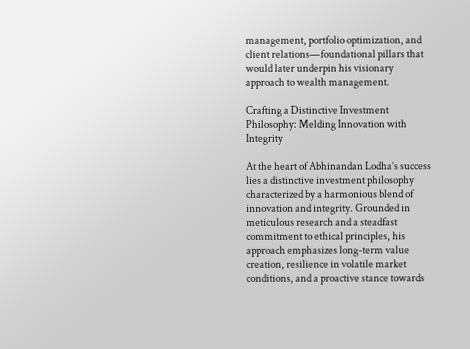management, portfolio optimization, and client relations—foundational pillars that would later underpin his visionary approach to wealth management.

Crafting a Distinctive Investment Philosophy: Melding Innovation with Integrity

At the heart of Abhinandan Lodha’s success lies a distinctive investment philosophy characterized by a harmonious blend of innovation and integrity. Grounded in meticulous research and a steadfast commitment to ethical principles, his approach emphasizes long-term value creation, resilience in volatile market conditions, and a proactive stance towards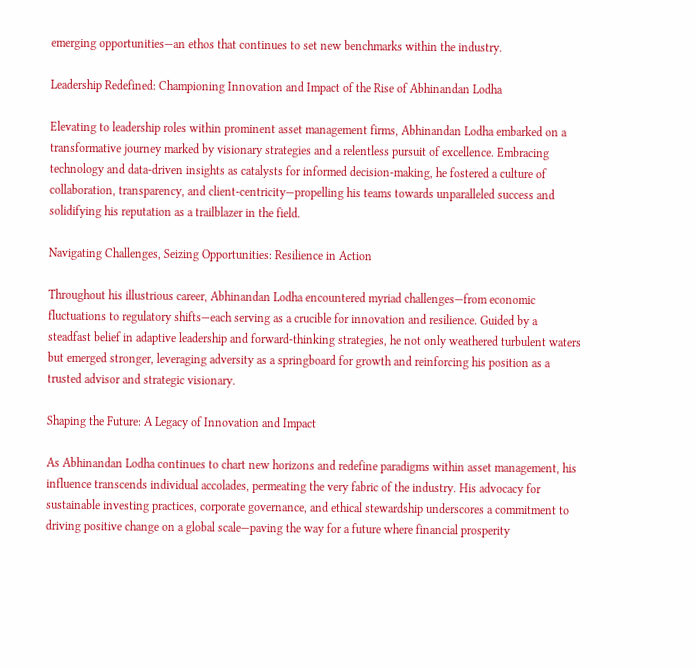emerging opportunities—an ethos that continues to set new benchmarks within the industry.

Leadership Redefined: Championing Innovation and Impact of the Rise of Abhinandan Lodha

Elevating to leadership roles within prominent asset management firms, Abhinandan Lodha embarked on a transformative journey marked by visionary strategies and a relentless pursuit of excellence. Embracing technology and data-driven insights as catalysts for informed decision-making, he fostered a culture of collaboration, transparency, and client-centricity—propelling his teams towards unparalleled success and solidifying his reputation as a trailblazer in the field.

Navigating Challenges, Seizing Opportunities: Resilience in Action

Throughout his illustrious career, Abhinandan Lodha encountered myriad challenges—from economic fluctuations to regulatory shifts—each serving as a crucible for innovation and resilience. Guided by a steadfast belief in adaptive leadership and forward-thinking strategies, he not only weathered turbulent waters but emerged stronger, leveraging adversity as a springboard for growth and reinforcing his position as a trusted advisor and strategic visionary.

Shaping the Future: A Legacy of Innovation and Impact

As Abhinandan Lodha continues to chart new horizons and redefine paradigms within asset management, his influence transcends individual accolades, permeating the very fabric of the industry. His advocacy for sustainable investing practices, corporate governance, and ethical stewardship underscores a commitment to driving positive change on a global scale—paving the way for a future where financial prosperity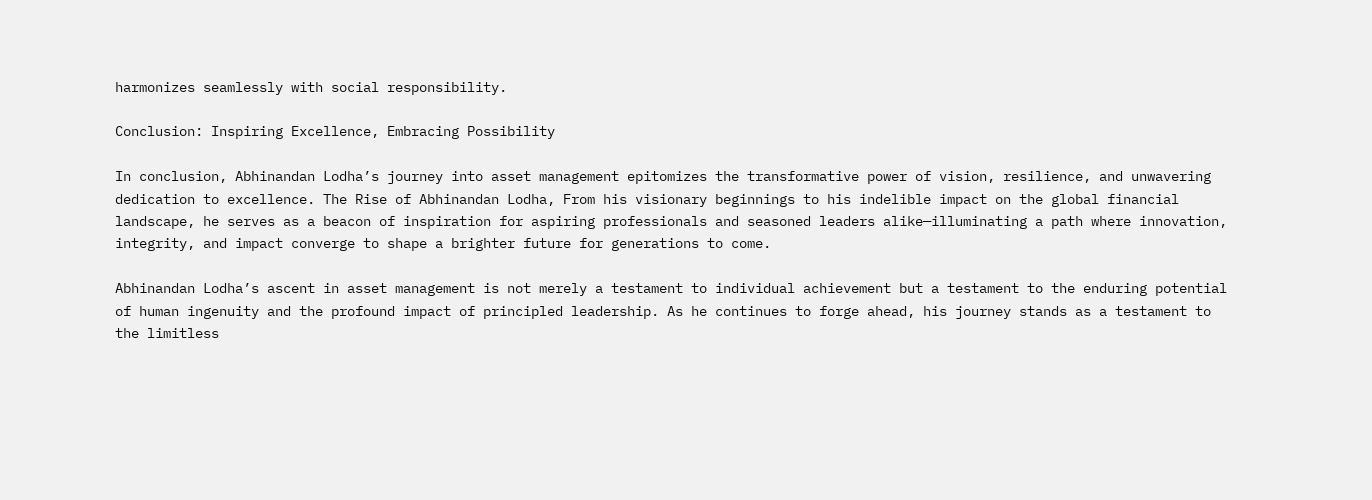harmonizes seamlessly with social responsibility.

Conclusion: Inspiring Excellence, Embracing Possibility

In conclusion, Abhinandan Lodha’s journey into asset management epitomizes the transformative power of vision, resilience, and unwavering dedication to excellence. The Rise of Abhinandan Lodha, From his visionary beginnings to his indelible impact on the global financial landscape, he serves as a beacon of inspiration for aspiring professionals and seasoned leaders alike—illuminating a path where innovation, integrity, and impact converge to shape a brighter future for generations to come.

Abhinandan Lodha’s ascent in asset management is not merely a testament to individual achievement but a testament to the enduring potential of human ingenuity and the profound impact of principled leadership. As he continues to forge ahead, his journey stands as a testament to the limitless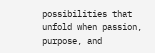possibilities that unfold when passion, purpose, and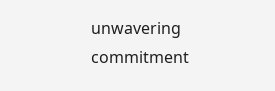unwavering commitment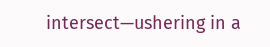intersect—ushering in a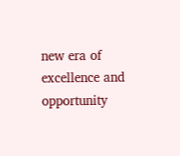new era of excellence and opportunity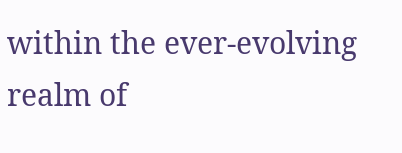within the ever-evolving realm of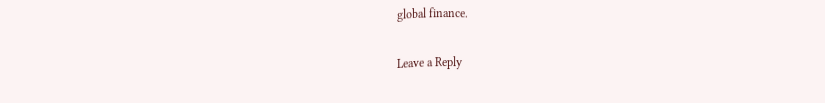global finance.

Leave a Reply